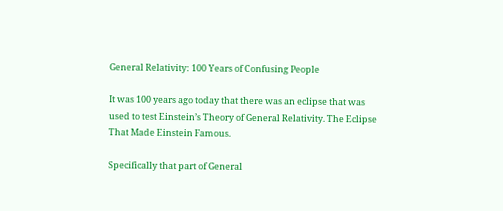General Relativity: 100 Years of Confusing People

It was 100 years ago today that there was an eclipse that was used to test Einstein’s Theory of General Relativity. The Eclipse That Made Einstein Famous.

Specifically that part of General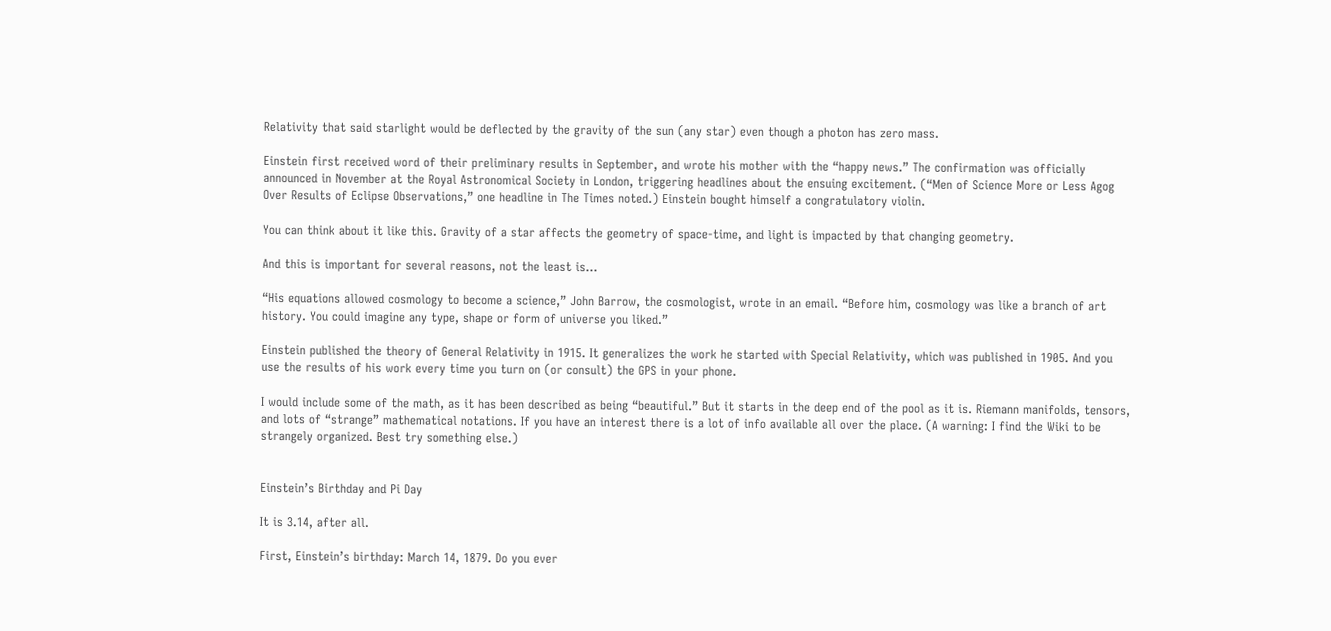Relativity that said starlight would be deflected by the gravity of the sun (any star) even though a photon has zero mass.

Einstein first received word of their preliminary results in September, and wrote his mother with the “happy news.” The confirmation was officially announced in November at the Royal Astronomical Society in London, triggering headlines about the ensuing excitement. (“Men of Science More or Less Agog Over Results of Eclipse Observations,” one headline in The Times noted.) Einstein bought himself a congratulatory violin.

You can think about it like this. Gravity of a star affects the geometry of space-time, and light is impacted by that changing geometry.

And this is important for several reasons, not the least is…

“His equations allowed cosmology to become a science,” John Barrow, the cosmologist, wrote in an email. “Before him, cosmology was like a branch of art history. You could imagine any type, shape or form of universe you liked.”

Einstein published the theory of General Relativity in 1915. It generalizes the work he started with Special Relativity, which was published in 1905. And you use the results of his work every time you turn on (or consult) the GPS in your phone.

I would include some of the math, as it has been described as being “beautiful.” But it starts in the deep end of the pool as it is. Riemann manifolds, tensors, and lots of “strange” mathematical notations. If you have an interest there is a lot of info available all over the place. (A warning: I find the Wiki to be strangely organized. Best try something else.)


Einstein’s Birthday and Pi Day

It is 3.14, after all.

First, Einstein’s birthday: March 14, 1879. Do you ever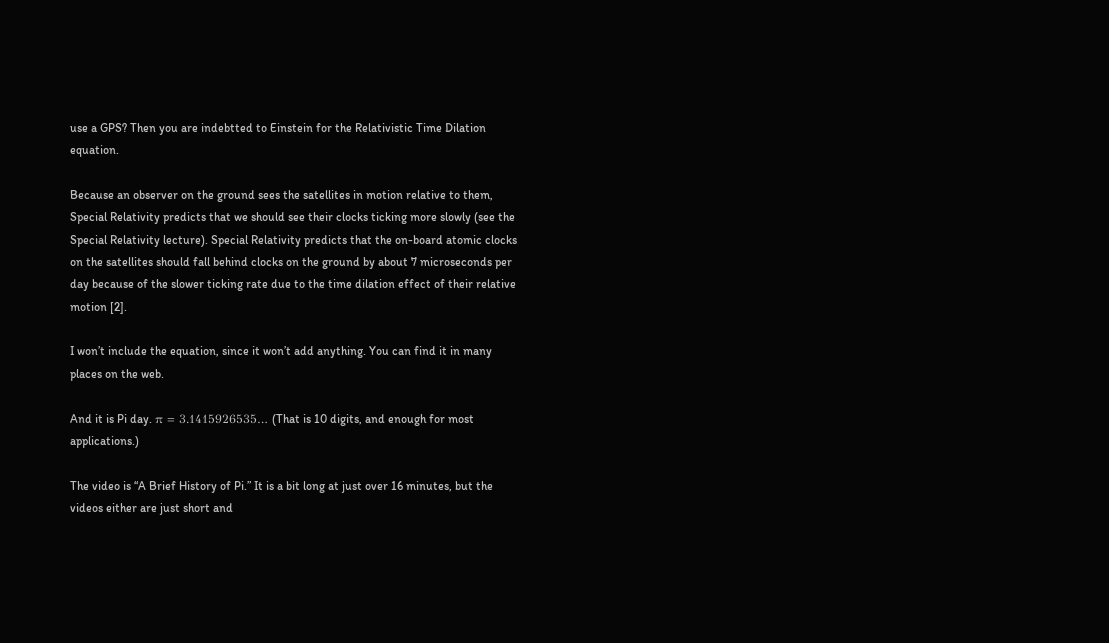use a GPS? Then you are indebtted to Einstein for the Relativistic Time Dilation equation.

Because an observer on the ground sees the satellites in motion relative to them, Special Relativity predicts that we should see their clocks ticking more slowly (see the Special Relativity lecture). Special Relativity predicts that the on-board atomic clocks on the satellites should fall behind clocks on the ground by about 7 microseconds per day because of the slower ticking rate due to the time dilation effect of their relative motion [2].

I won’t include the equation, since it won’t add anything. You can find it in many places on the web.

And it is Pi day. π = 3.1415926535… (That is 10 digits, and enough for most applications.)

The video is “A Brief History of Pi.” It is a bit long at just over 16 minutes, but the videos either are just short and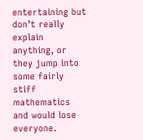entertaining but don’t really explain anything, or they jump into some fairly stiff mathematics and would lose everyone.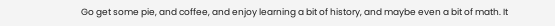Go get some pie, and coffee, and enjoy learning a bit of history, and maybe even a bit of math. It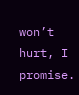won’t hurt, I promise.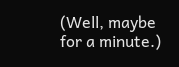(Well, maybe for a minute.)